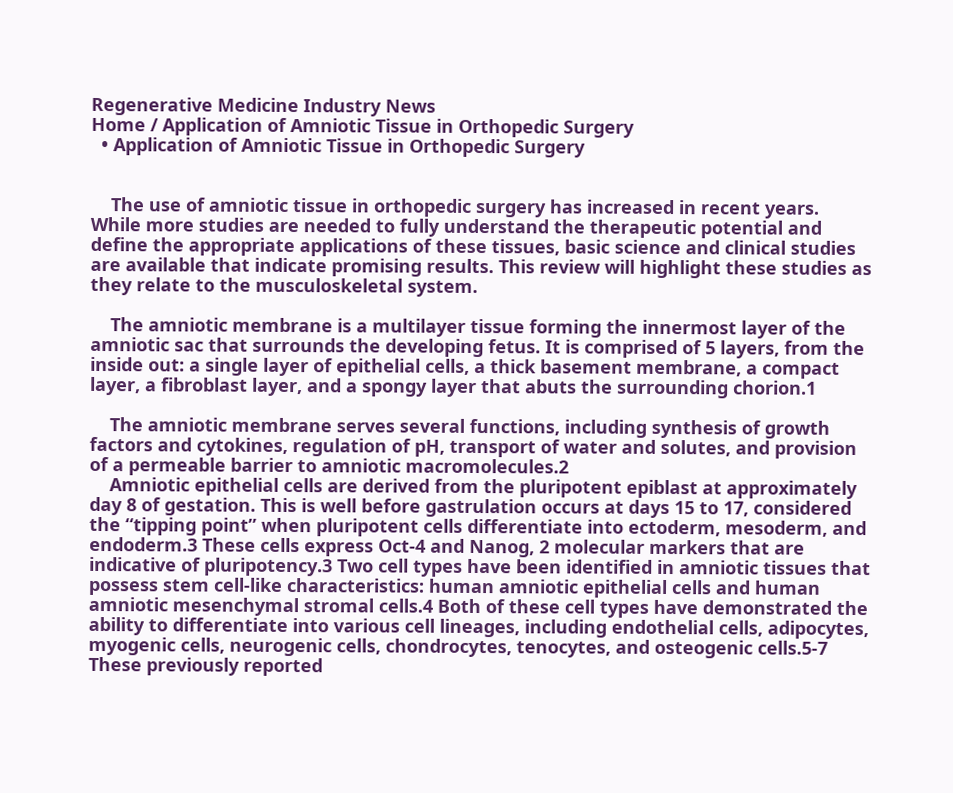Regenerative Medicine Industry News
Home / Application of Amniotic Tissue in Orthopedic Surgery
  • Application of Amniotic Tissue in Orthopedic Surgery


    The use of amniotic tissue in orthopedic surgery has increased in recent years. While more studies are needed to fully understand the therapeutic potential and define the appropriate applications of these tissues, basic science and clinical studies are available that indicate promising results. This review will highlight these studies as they relate to the musculoskeletal system.

    The amniotic membrane is a multilayer tissue forming the innermost layer of the amniotic sac that surrounds the developing fetus. It is comprised of 5 layers, from the inside out: a single layer of epithelial cells, a thick basement membrane, a compact layer, a fibroblast layer, and a spongy layer that abuts the surrounding chorion.1

    The amniotic membrane serves several functions, including synthesis of growth factors and cytokines, regulation of pH, transport of water and solutes, and provision of a permeable barrier to amniotic macromolecules.2
    Amniotic epithelial cells are derived from the pluripotent epiblast at approximately day 8 of gestation. This is well before gastrulation occurs at days 15 to 17, considered the “tipping point” when pluripotent cells differentiate into ectoderm, mesoderm, and endoderm.3 These cells express Oct-4 and Nanog, 2 molecular markers that are indicative of pluripotency.3 Two cell types have been identified in amniotic tissues that possess stem cell-like characteristics: human amniotic epithelial cells and human amniotic mesenchymal stromal cells.4 Both of these cell types have demonstrated the ability to differentiate into various cell lineages, including endothelial cells, adipocytes, myogenic cells, neurogenic cells, chondrocytes, tenocytes, and osteogenic cells.5-7 These previously reported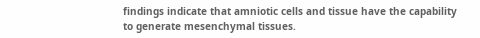findings indicate that amniotic cells and tissue have the capability to generate mesenchymal tissues.